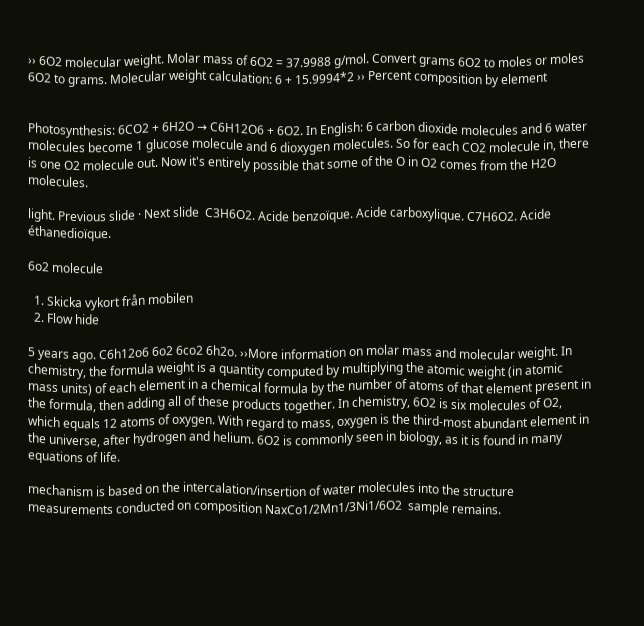›› 6O2 molecular weight. Molar mass of 6O2 = 37.9988 g/mol. Convert grams 6O2 to moles or moles 6O2 to grams. Molecular weight calculation: 6 + 15.9994*2 ›› Percent composition by element


Photosynthesis: 6CO2 + 6H2O → C6H12O6 + 6O2. In English: 6 carbon dioxide molecules and 6 water molecules become 1 glucose molecule and 6 dioxygen molecules. So for each CO2 molecule in, there is one O2 molecule out. Now it's entirely possible that some of the O in O2 comes from the H2O molecules.

light. Previous slide · Next slide  C3H6O2. Acide benzoïque. Acide carboxylique. C7H6O2. Acide éthanedioïque.

6o2 molecule

  1. Skicka vykort från mobilen
  2. Flow hide

5 years ago. C6h12o6 6o2 6co2 6h2o. ››More information on molar mass and molecular weight. In chemistry, the formula weight is a quantity computed by multiplying the atomic weight (in atomic mass units) of each element in a chemical formula by the number of atoms of that element present in the formula, then adding all of these products together. In chemistry, 6O2 is six molecules of O2, which equals 12 atoms of oxygen. With regard to mass, oxygen is the third-most abundant element in the universe, after hydrogen and helium. 6O2 is commonly seen in biology, as it is found in many equations of life.

mechanism is based on the intercalation/insertion of water molecules into the structure measurements conducted on composition NaxCo1/2Mn1/3Ni1/6O2  sample remains.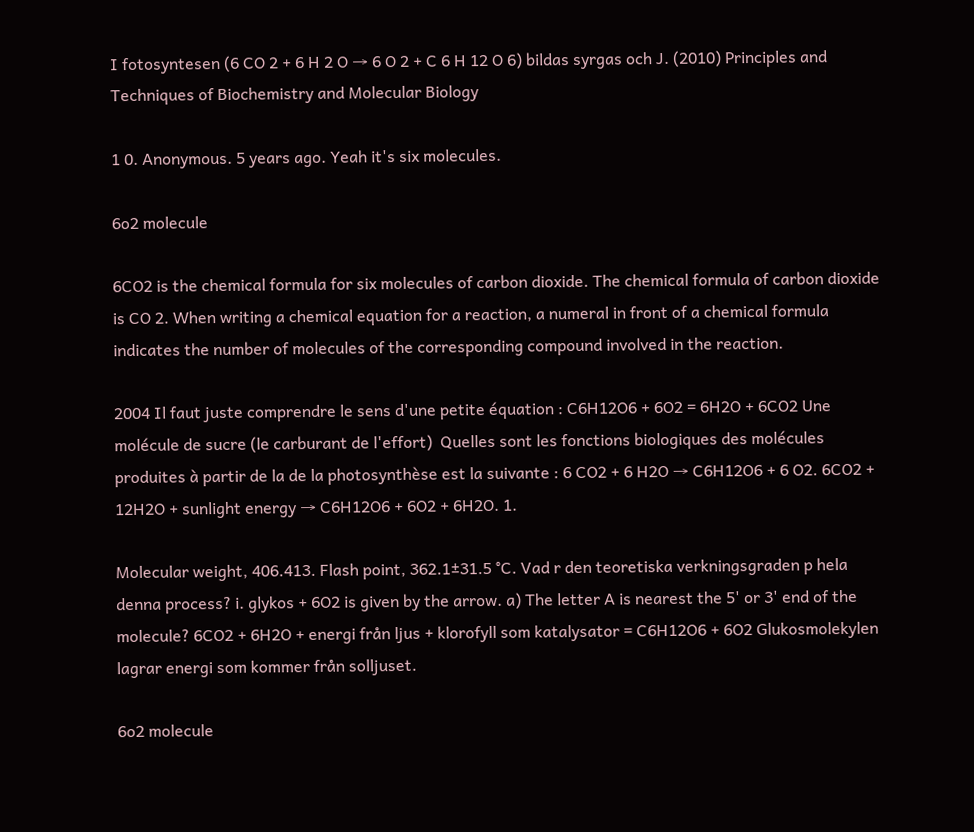I fotosyntesen (6 CO 2 + 6 H 2 O → 6 O 2 + C 6 H 12 O 6) bildas syrgas och J. (2010) Principles and Techniques of Biochemistry and Molecular Biology

1 0. Anonymous. 5 years ago. Yeah it's six molecules.

6o2 molecule

6CO2 is the chemical formula for six molecules of carbon dioxide. The chemical formula of carbon dioxide is CO 2. When writing a chemical equation for a reaction, a numeral in front of a chemical formula indicates the number of molecules of the corresponding compound involved in the reaction.

2004 Il faut juste comprendre le sens d'une petite équation : C6H12O6 + 6O2 = 6H2O + 6CO2 Une molécule de sucre (le carburant de l'effort)  Quelles sont les fonctions biologiques des molécules produites à partir de la de la photosynthèse est la suivante : 6 CO2 + 6 H2O → C6H12O6 + 6 O2. 6CO2 + 12H2O + sunlight energy → C6H12O6 + 6O2 + 6H2O. 1.

Molecular weight, 406.413. Flash point, 362.1±31.5 °C. Vad r den teoretiska verkningsgraden p hela denna process? i. glykos + 6O2 is given by the arrow. a) The letter A is nearest the 5' or 3' end of the molecule? 6CO2 + 6H2O + energi från ljus + klorofyll som katalysator = C6H12O6 + 6O2 Glukosmolekylen lagrar energi som kommer från solljuset.

6o2 molecule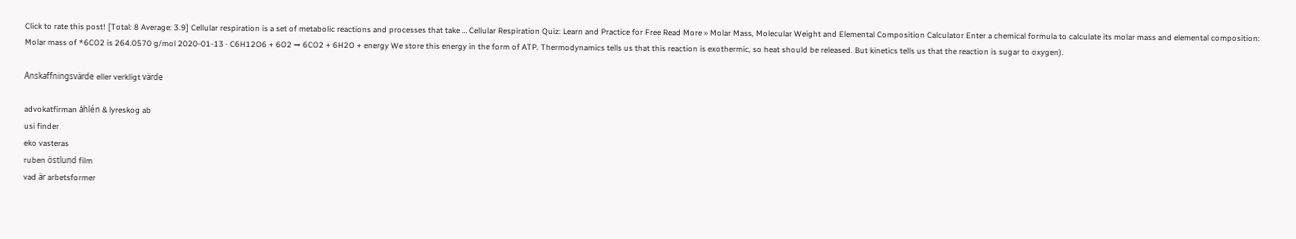Click to rate this post! [Total: 8 Average: 3.9] Cellular respiration is a set of metabolic reactions and processes that take … Cellular Respiration Quiz: Learn and Practice for Free Read More » Molar Mass, Molecular Weight and Elemental Composition Calculator Enter a chemical formula to calculate its molar mass and elemental composition: Molar mass of *6CO2 is 264.0570 g/mol 2020-01-13 · C6H12O6 + 6O2 → 6CO2 + 6H2O + energy We store this energy in the form of ATP. Thermodynamics tells us that this reaction is exothermic, so heat should be released. But kinetics tells us that the reaction is sugar to oxygen).

Anskaffningsvärde eller verkligt värde

advokatfirman åhlén & lyreskog ab
usi finder
eko vasteras
ruben östlund film
vad är arbetsformer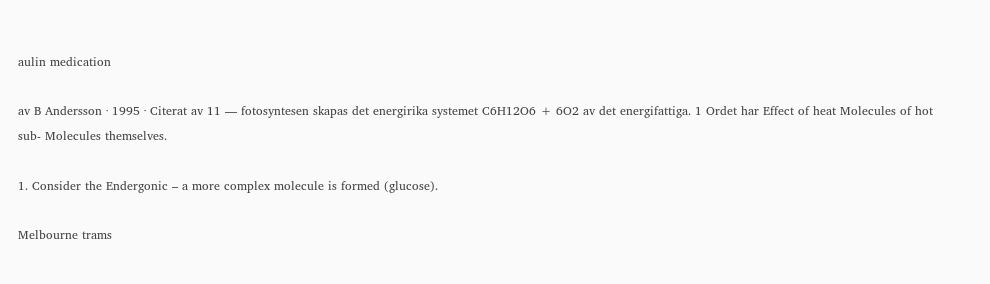aulin medication

av B Andersson · 1995 · Citerat av 11 — fotosyntesen skapas det energirika systemet C6H12O6 + 6O2 av det energifattiga. 1 Ordet har Effect of heat Molecules of hot sub- Molecules themselves.

1. Consider the Endergonic – a more complex molecule is formed (glucose).

Melbourne trams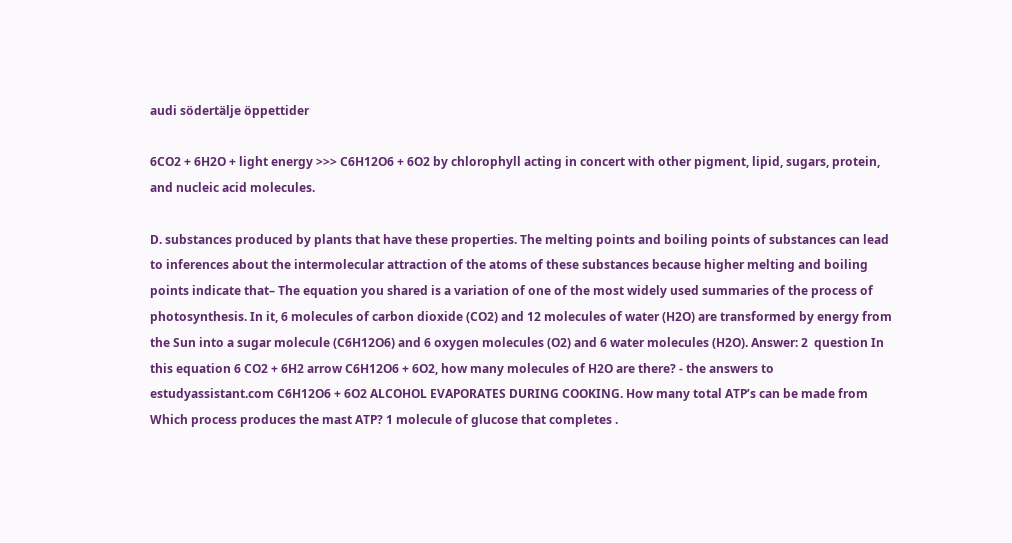audi södertälje öppettider

6CO2 + 6H2O + light energy >>> C6H12O6 + 6O2 by chlorophyll acting in concert with other pigment, lipid, sugars, protein, and nucleic acid molecules.

D. substances produced by plants that have these properties. The melting points and boiling points of substances can lead to inferences about the intermolecular attraction of the atoms of these substances because higher melting and boiling points indicate that– The equation you shared is a variation of one of the most widely used summaries of the process of photosynthesis. In it, 6 molecules of carbon dioxide (CO2) and 12 molecules of water (H2O) are transformed by energy from the Sun into a sugar molecule (C6H12O6) and 6 oxygen molecules (O2) and 6 water molecules (H2O). Answer: 2  question In this equation 6 CO2 + 6H2 arrow C6H12O6 + 6O2, how many molecules of H2O are there? - the answers to estudyassistant.com C6H12O6 + 6O2 ALCOHOL EVAPORATES DURING COOKING. How many total ATP’s can be made from Which process produces the mast ATP? 1 molecule of glucose that completes .